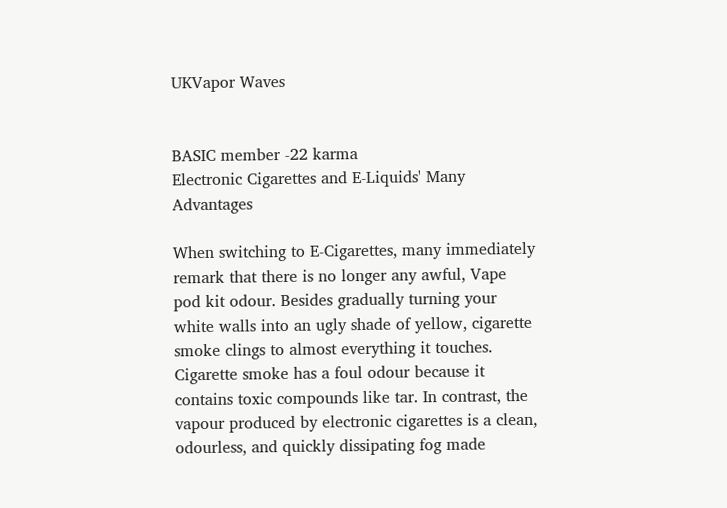UKVapor Waves


BASIC member -22 karma
Electronic Cigarettes and E-Liquids' Many Advantages

When switching to E-Cigarettes, many immediately remark that there is no longer any awful, Vape pod kit odour. Besides gradually turning your white walls into an ugly shade of yellow, cigarette smoke clings to almost everything it touches. Cigarette smoke has a foul odour because it contains toxic compounds like tar. In contrast, the vapour produced by electronic cigarettes is a clean, odourless, and quickly dissipating fog made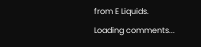from E Liquids.
Loading comments...